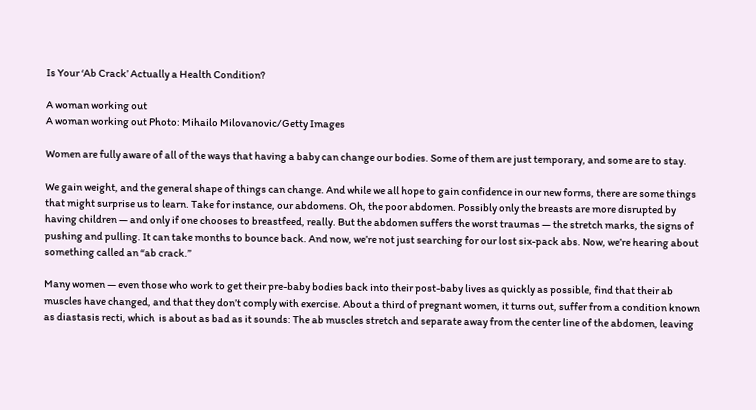Is Your ‘Ab Crack’ Actually a Health Condition?

A woman working out
A woman working out Photo: Mihailo Milovanovic/Getty Images

Women are fully aware of all of the ways that having a baby can change our bodies. Some of them are just temporary, and some are to stay.

We gain weight, and the general shape of things can change. And while we all hope to gain confidence in our new forms, there are some things that might surprise us to learn. Take for instance, our abdomens. Oh, the poor abdomen. Possibly only the breasts are more disrupted by having children — and only if one chooses to breastfeed, really. But the abdomen suffers the worst traumas — the stretch marks, the signs of pushing and pulling. It can take months to bounce back. And now, we’re not just searching for our lost six-pack abs. Now, we’re hearing about something called an “ab crack.”

Many women — even those who work to get their pre-baby bodies back into their post-baby lives as quickly as possible, find that their ab muscles have changed, and that they don’t comply with exercise. About a third of pregnant women, it turns out, suffer from a condition known as diastasis recti, which  is about as bad as it sounds: The ab muscles stretch and separate away from the center line of the abdomen, leaving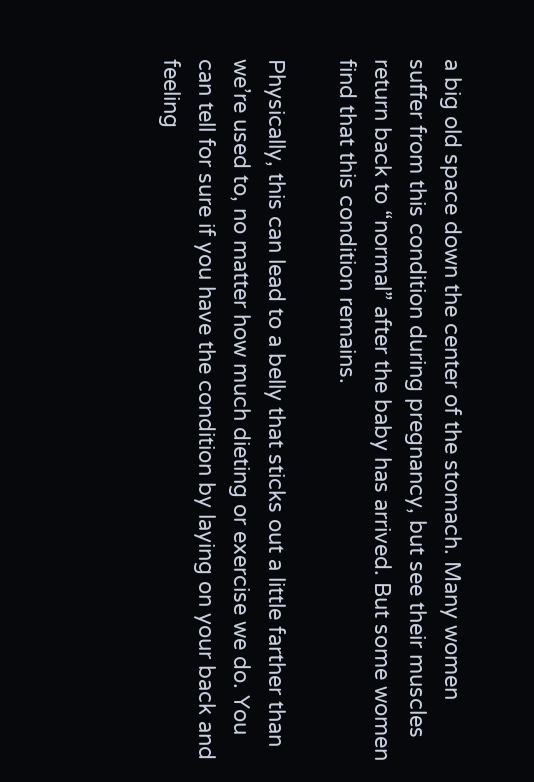a big old space down the center of the stomach. Many women suffer from this condition during pregnancy, but see their muscles return back to “normal” after the baby has arrived. But some women find that this condition remains.

Physically, this can lead to a belly that sticks out a little farther than we’re used to, no matter how much dieting or exercise we do. You can tell for sure if you have the condition by laying on your back and feeling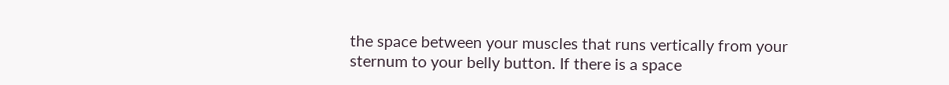the space between your muscles that runs vertically from your sternum to your belly button. If there is a space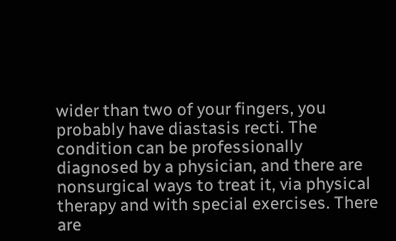wider than two of your fingers, you probably have diastasis recti. The condition can be professionally diagnosed by a physician, and there are nonsurgical ways to treat it, via physical therapy and with special exercises. There are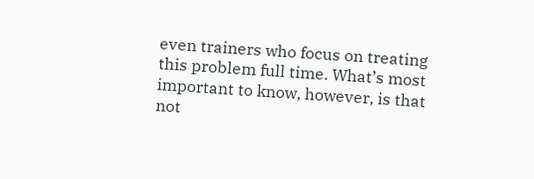even trainers who focus on treating this problem full time. What’s most important to know, however, is that not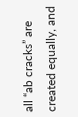all “ab cracks” are created equally, and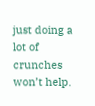just doing a lot of crunches won’t help.